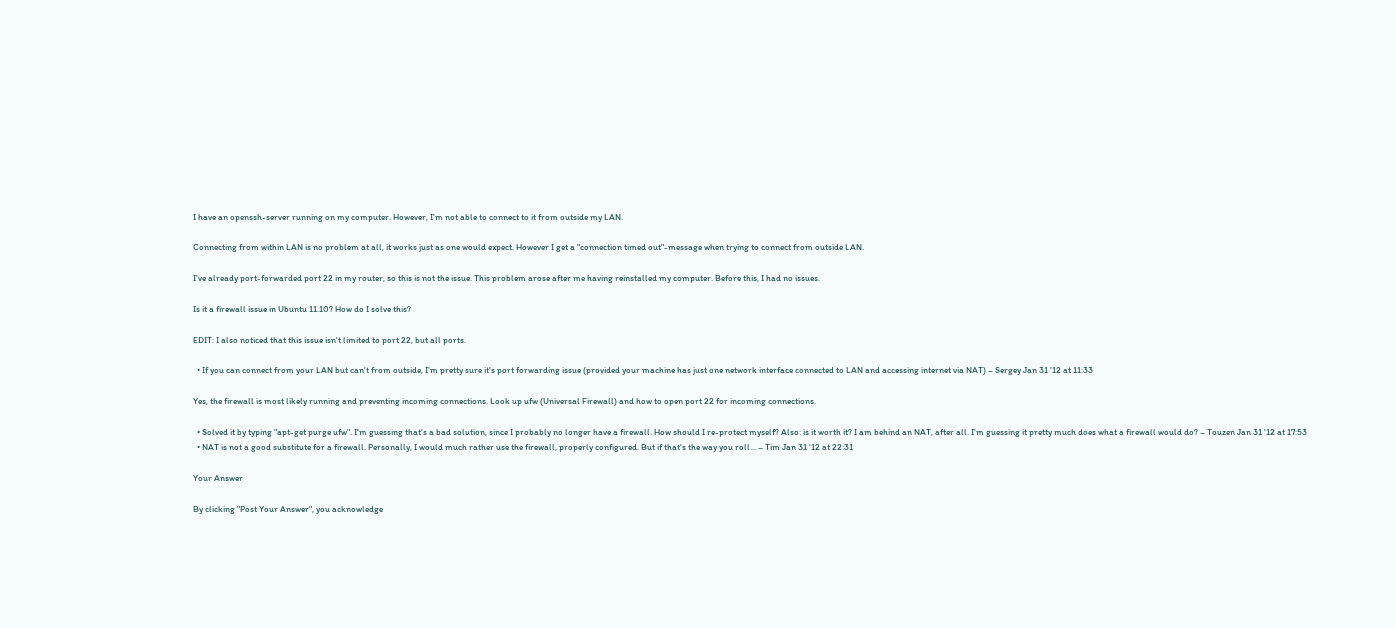I have an openssh-server running on my computer. However, I'm not able to connect to it from outside my LAN.

Connecting from within LAN is no problem at all, it works just as one would expect. However I get a "connection timed out"-message when trying to connect from outside LAN.

I've already port-forwarded port 22 in my router, so this is not the issue. This problem arose after me having reinstalled my computer. Before this, I had no issues.

Is it a firewall issue in Ubuntu 11.10? How do I solve this?

EDIT: I also noticed that this issue isn't limited to port 22, but all ports.

  • If you can connect from your LAN but can't from outside, I'm pretty sure it's port forwarding issue (provided your machine has just one network interface connected to LAN and accessing internet via NAT) – Sergey Jan 31 '12 at 11:33

Yes, the firewall is most likely running and preventing incoming connections. Look up ufw (Universal Firewall) and how to open port 22 for incoming connections.

  • Solved it by typing "apt-get purge ufw". I'm guessing that's a bad solution, since I probably no longer have a firewall. How should I re-protect myself? Also: is it worth it? I am behind an NAT, after all. I'm guessing it pretty much does what a firewall would do? – Touzen Jan 31 '12 at 17:53
  • NAT is not a good substitute for a firewall. Personally, I would much rather use the firewall, properly configured. But if that's the way you roll... – Tim Jan 31 '12 at 22:31

Your Answer

By clicking "Post Your Answer", you acknowledge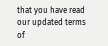that you have read our updated terms of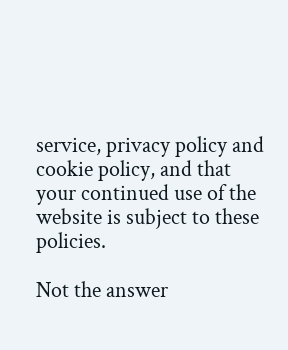service, privacy policy and cookie policy, and that your continued use of the website is subject to these policies.

Not the answer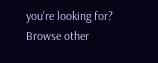you're looking for? Browse other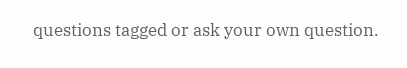questions tagged or ask your own question.